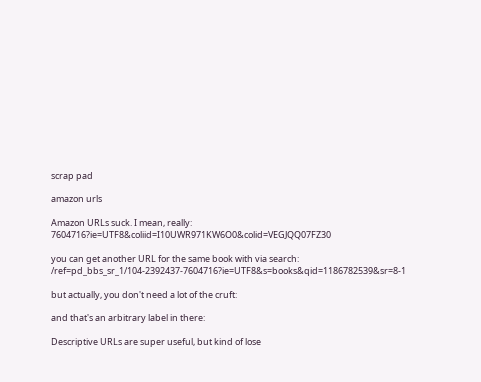scrap pad

amazon urls

Amazon URLs suck. I mean, really: 7604716?ie=UTF8&coliid=I10UWR971KW6O0&colid=VEGJQQ07FZ30

you can get another URL for the same book with via search: /ref=pd_bbs_sr_1/104-2392437-7604716?ie=UTF8&s=books&qid=1186782539&sr=8-1

but actually, you don't need a lot of the cruft:

and that's an arbitrary label in there:

Descriptive URLs are super useful, but kind of lose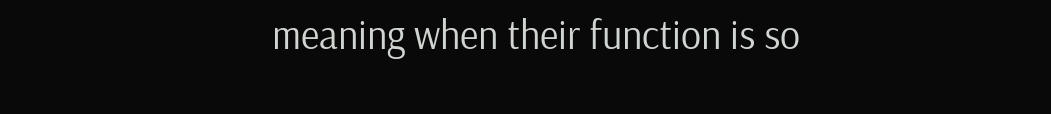meaning when their function is so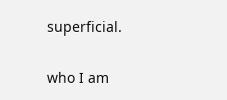superficial.


who I am